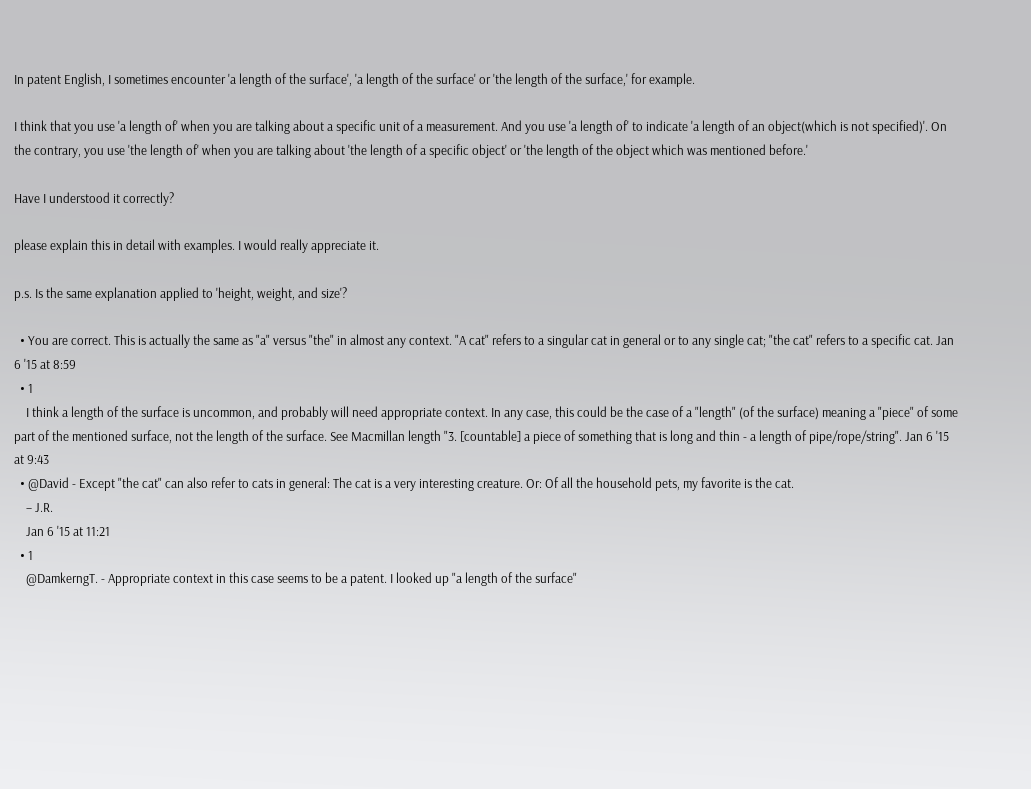In patent English, I sometimes encounter 'a length of the surface', 'a length of the surface' or 'the length of the surface,' for example.

I think that you use 'a length of' when you are talking about a specific unit of a measurement. And you use 'a length of' to indicate 'a length of an object(which is not specified)'. On the contrary, you use 'the length of' when you are talking about 'the length of a specific object' or 'the length of the object which was mentioned before.'

Have I understood it correctly?

please explain this in detail with examples. I would really appreciate it.

p.s. Is the same explanation applied to 'height, weight, and size'?

  • You are correct. This is actually the same as "a" versus "the" in almost any context. "A cat" refers to a singular cat in general or to any single cat; "the cat" refers to a specific cat. Jan 6 '15 at 8:59
  • 1
    I think a length of the surface is uncommon, and probably will need appropriate context. In any case, this could be the case of a "length" (of the surface) meaning a "piece" of some part of the mentioned surface, not the length of the surface. See Macmillan length "3. [countable] a piece of something that is long and thin - a length of pipe/rope/string". Jan 6 '15 at 9:43
  • @David - Except "the cat" can also refer to cats in general: The cat is a very interesting creature. Or: Of all the household pets, my favorite is the cat.
    – J.R.
    Jan 6 '15 at 11:21
  • 1
    @DamkerngT. - Appropriate context in this case seems to be a patent. I looked up "a length of the surface"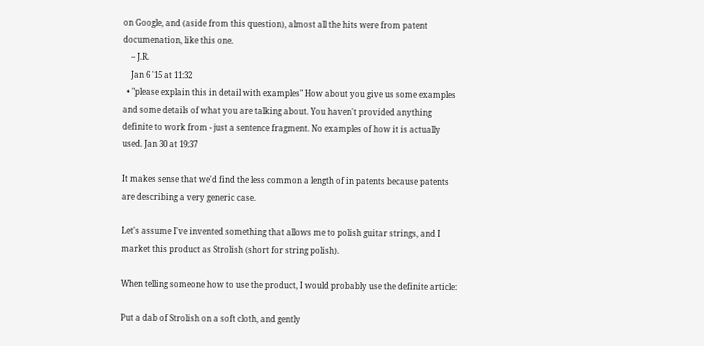on Google, and (aside from this question), almost all the hits were from patent documenation, like this one.
    – J.R.
    Jan 6 '15 at 11:32
  • "please explain this in detail with examples" How about you give us some examples and some details of what you are talking about. You haven't provided anything definite to work from - just a sentence fragment. No examples of how it is actually used. Jan 30 at 19:37

It makes sense that we'd find the less common a length of in patents because patents are describing a very generic case.

Let's assume I've invented something that allows me to polish guitar strings, and I market this product as Strolish (short for string polish).

When telling someone how to use the product, I would probably use the definite article:

Put a dab of Strolish on a soft cloth, and gently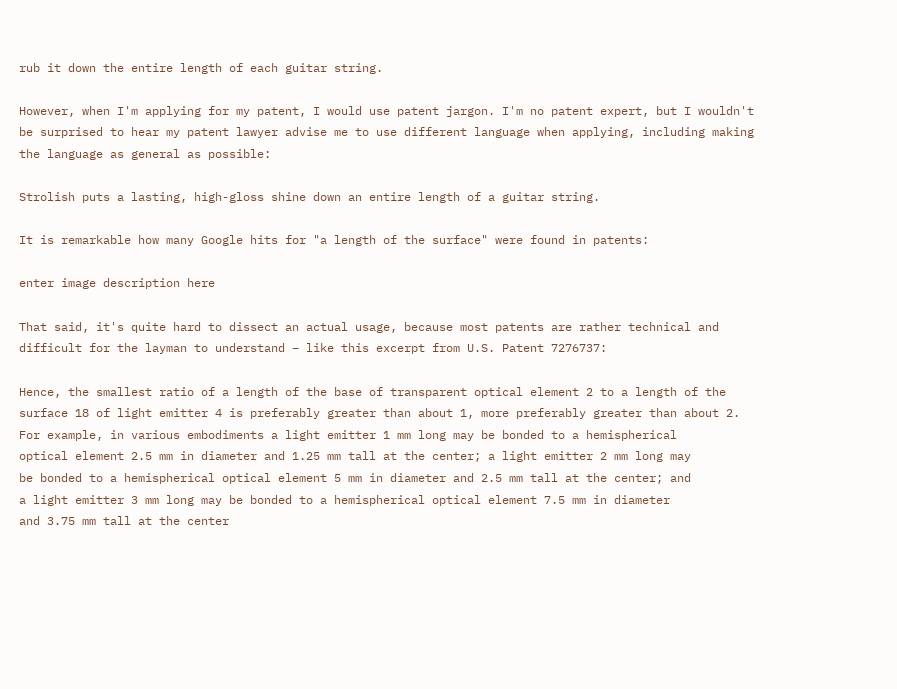rub it down the entire length of each guitar string.

However, when I'm applying for my patent, I would use patent jargon. I'm no patent expert, but I wouldn't be surprised to hear my patent lawyer advise me to use different language when applying, including making the language as general as possible:

Strolish puts a lasting, high-gloss shine down an entire length of a guitar string.

It is remarkable how many Google hits for "a length of the surface" were found in patents:

enter image description here

That said, it's quite hard to dissect an actual usage, because most patents are rather technical and difficult for the layman to understand – like this excerpt from U.S. Patent 7276737:

Hence, the smallest ratio of a length of the base of transparent optical element 2 to a length of the
surface 18 of light emitter 4 is preferably greater than about 1, more preferably greater than about 2.
For example, in various embodiments a light emitter 1 mm long may be bonded to a hemispherical
optical element 2.5 mm in diameter and 1.25 mm tall at the center; a light emitter 2 mm long may
be bonded to a hemispherical optical element 5 mm in diameter and 2.5 mm tall at the center; and
a light emitter 3 mm long may be bonded to a hemispherical optical element 7.5 mm in diameter
and 3.75 mm tall at the center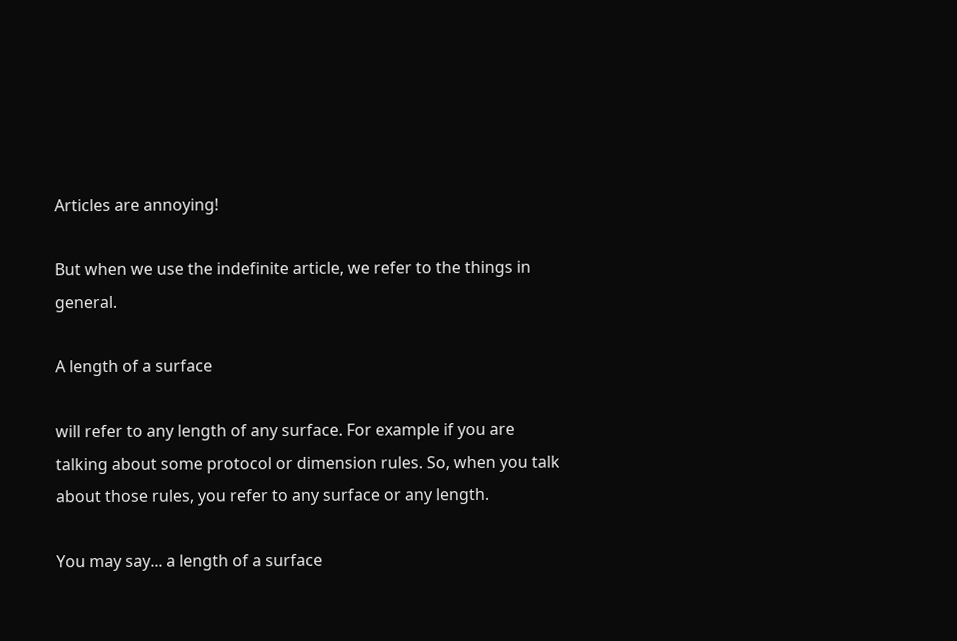Articles are annoying!

But when we use the indefinite article, we refer to the things in general.

A length of a surface

will refer to any length of any surface. For example if you are talking about some protocol or dimension rules. So, when you talk about those rules, you refer to any surface or any length.

You may say... a length of a surface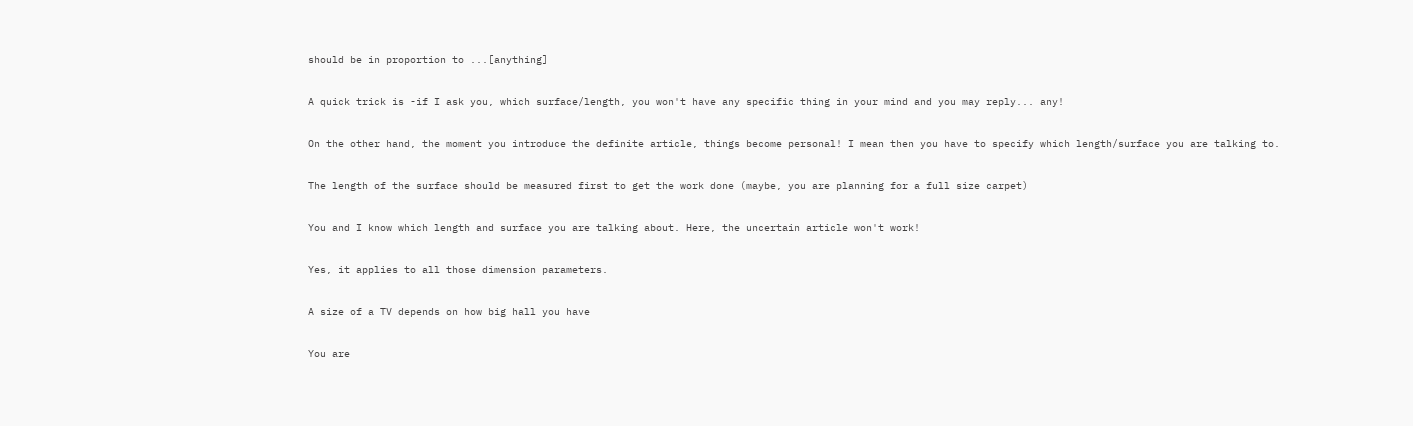should be in proportion to ...[anything]

A quick trick is -if I ask you, which surface/length, you won't have any specific thing in your mind and you may reply... any!

On the other hand, the moment you introduce the definite article, things become personal! I mean then you have to specify which length/surface you are talking to.

The length of the surface should be measured first to get the work done (maybe, you are planning for a full size carpet)

You and I know which length and surface you are talking about. Here, the uncertain article won't work!

Yes, it applies to all those dimension parameters.

A size of a TV depends on how big hall you have

You are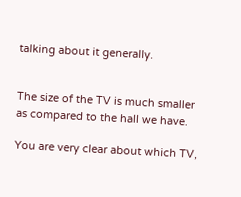talking about it generally.


The size of the TV is much smaller as compared to the hall we have.

You are very clear about which TV,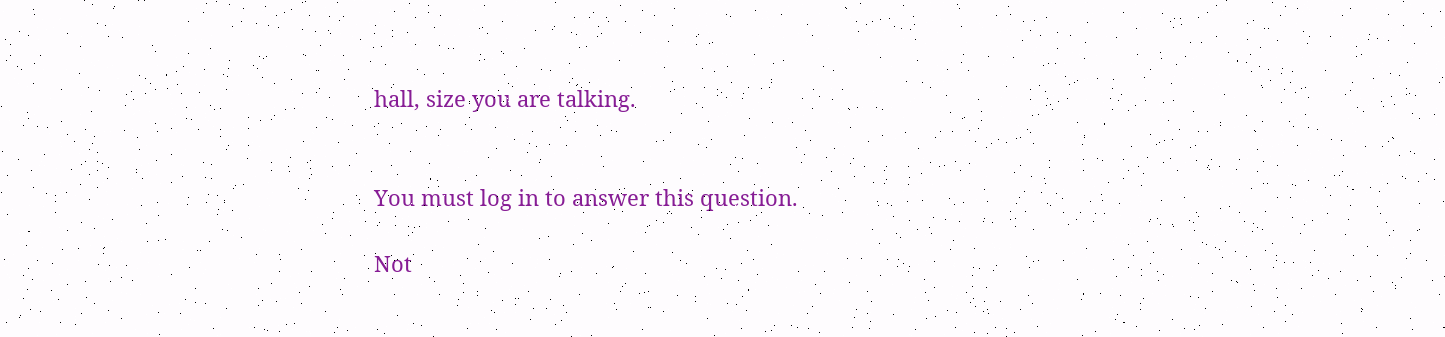hall, size you are talking.


You must log in to answer this question.

Not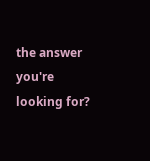the answer you're looking for?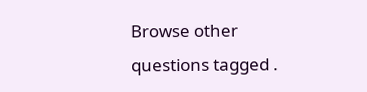Browse other questions tagged .